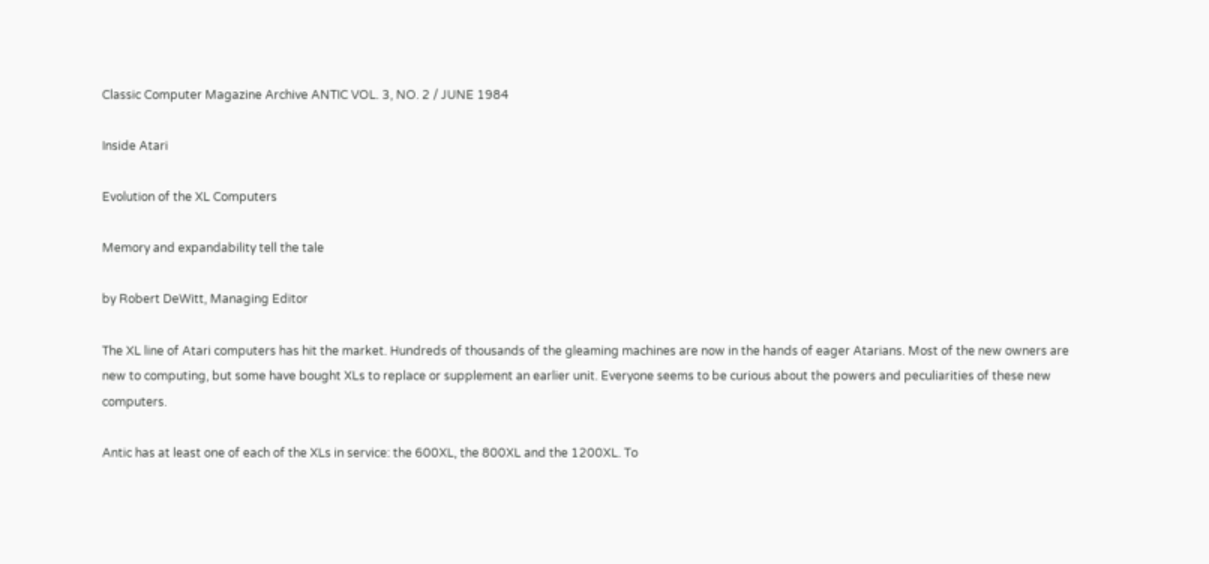Classic Computer Magazine Archive ANTIC VOL. 3, NO. 2 / JUNE 1984

Inside Atari

Evolution of the XL Computers

Memory and expandability tell the tale

by Robert DeWitt, Managing Editor

The XL line of Atari computers has hit the market. Hundreds of thousands of the gleaming machines are now in the hands of eager Atarians. Most of the new owners are new to computing, but some have bought XLs to replace or supplement an earlier unit. Everyone seems to be curious about the powers and peculiarities of these new computers.

Antic has at least one of each of the XLs in service: the 600XL, the 800XL and the 1200XL. To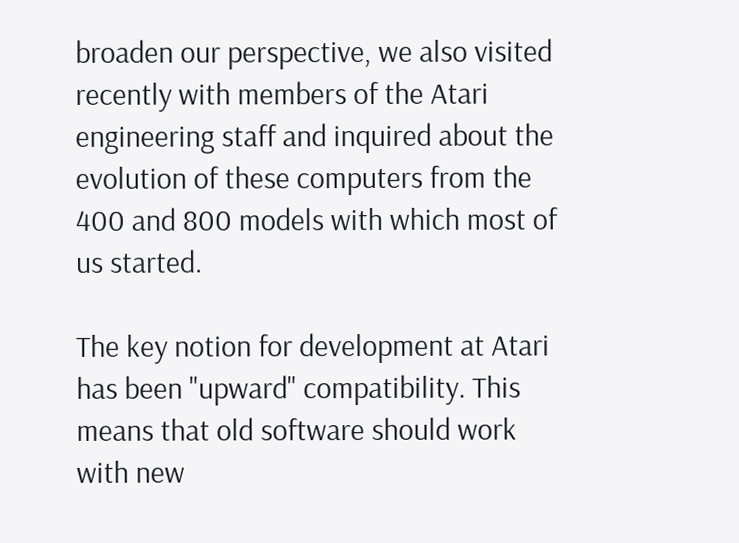broaden our perspective, we also visited recently with members of the Atari engineering staff and inquired about the evolution of these computers from the 400 and 800 models with which most of us started.

The key notion for development at Atari has been "upward" compatibility. This means that old software should work with new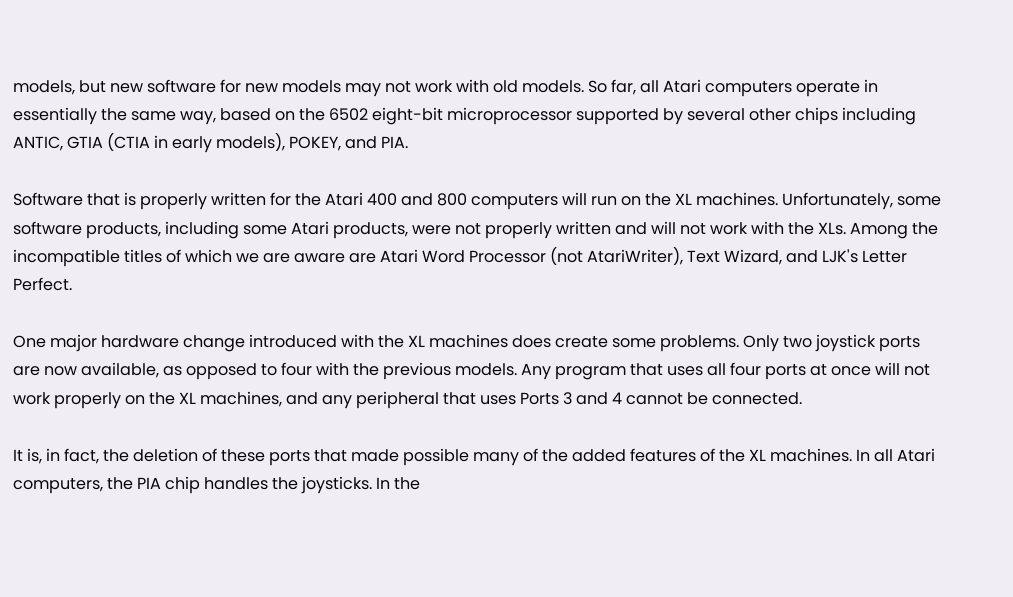models, but new software for new models may not work with old models. So far, all Atari computers operate in essentially the same way, based on the 6502 eight-bit microprocessor supported by several other chips including ANTIC, GTIA (CTIA in early models), POKEY, and PIA.

Software that is properly written for the Atari 400 and 800 computers will run on the XL machines. Unfortunately, some software products, including some Atari products, were not properly written and will not work with the XLs. Among the incompatible titles of which we are aware are Atari Word Processor (not AtariWriter), Text Wizard, and LJK's Letter Perfect.

One major hardware change introduced with the XL machines does create some problems. Only two joystick ports are now available, as opposed to four with the previous models. Any program that uses all four ports at once will not work properly on the XL machines, and any peripheral that uses Ports 3 and 4 cannot be connected.

It is, in fact, the deletion of these ports that made possible many of the added features of the XL machines. In all Atari computers, the PIA chip handles the joysticks. In the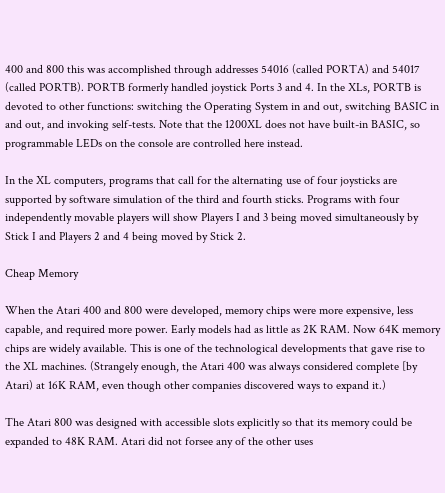400 and 800 this was accomplished through addresses 54016 (called PORTA) and 54017 (called PORTB). PORTB formerly handled joystick Ports 3 and 4. In the XLs, PORTB is devoted to other functions: switching the Operating System in and out, switching BASIC in and out, and invoking self-tests. Note that the 1200XL does not have built-in BASIC, so programmable LEDs on the console are controlled here instead.

In the XL computers, programs that call for the alternating use of four joysticks are supported by software simulation of the third and fourth sticks. Programs with four independently movable players will show Players I and 3 being moved simultaneously by Stick I and Players 2 and 4 being moved by Stick 2.

Cheap Memory

When the Atari 400 and 800 were developed, memory chips were more expensive, less capable, and required more power. Early models had as little as 2K RAM. Now 64K memory chips are widely available. This is one of the technological developments that gave rise to the XL machines. (Strangely enough, the Atari 400 was always considered complete [by Atari) at 16K RAM, even though other companies discovered ways to expand it.)

The Atari 800 was designed with accessible slots explicitly so that its memory could be expanded to 48K RAM. Atari did not forsee any of the other uses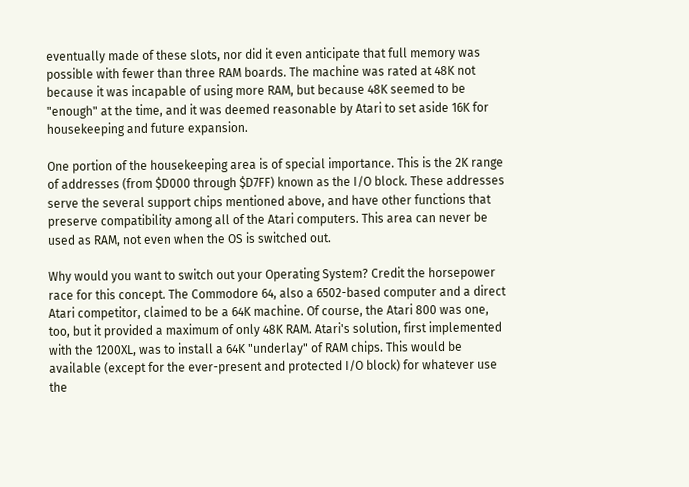eventually made of these slots, nor did it even anticipate that full memory was possible with fewer than three RAM boards. The machine was rated at 48K not because it was incapable of using more RAM, but because 48K seemed to be "enough" at the time, and it was deemed reasonable by Atari to set aside 16K for housekeeping and future expansion.

One portion of the housekeeping area is of special importance. This is the 2K range of addresses (from $D000 through $D7FF) known as the I/O block. These addresses serve the several support chips mentioned above, and have other functions that preserve compatibility among all of the Atari computers. This area can never be used as RAM, not even when the OS is switched out.

Why would you want to switch out your Operating System? Credit the horsepower race for this concept. The Commodore 64, also a 6502-based computer and a direct Atari competitor, claimed to be a 64K machine. Of course, the Atari 800 was one, too, but it provided a maximum of only 48K RAM. Atari's solution, first implemented with the 1200XL, was to install a 64K "underlay" of RAM chips. This would be available (except for the ever-present and protected I/O block) for whatever use the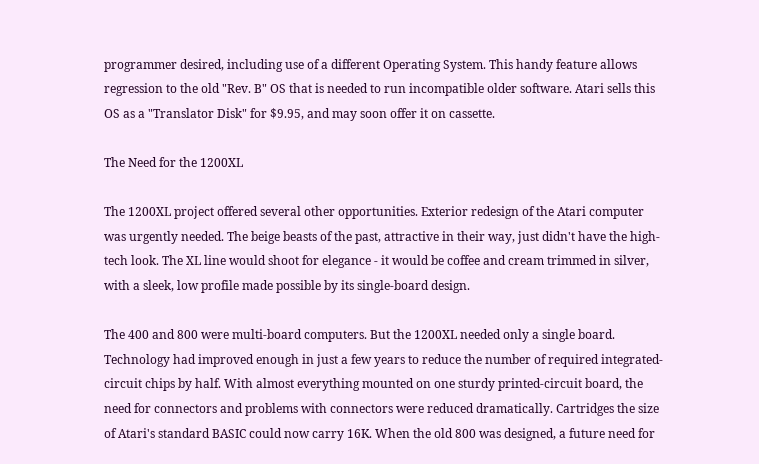programmer desired, including use of a different Operating System. This handy feature allows regression to the old "Rev. B" OS that is needed to run incompatible older software. Atari sells this OS as a "Translator Disk" for $9.95, and may soon offer it on cassette.

The Need for the 1200XL

The 1200XL project offered several other opportunities. Exterior redesign of the Atari computer was urgently needed. The beige beasts of the past, attractive in their way, just didn't have the high-tech look. The XL line would shoot for elegance - it would be coffee and cream trimmed in silver, with a sleek, low profile made possible by its single-board design.

The 400 and 800 were multi-board computers. But the 1200XL needed only a single board. Technology had improved enough in just a few years to reduce the number of required integrated-circuit chips by half. With almost everything mounted on one sturdy printed-circuit board, the need for connectors and problems with connectors were reduced dramatically. Cartridges the size of Atari's standard BASIC could now carry 16K. When the old 800 was designed, a future need for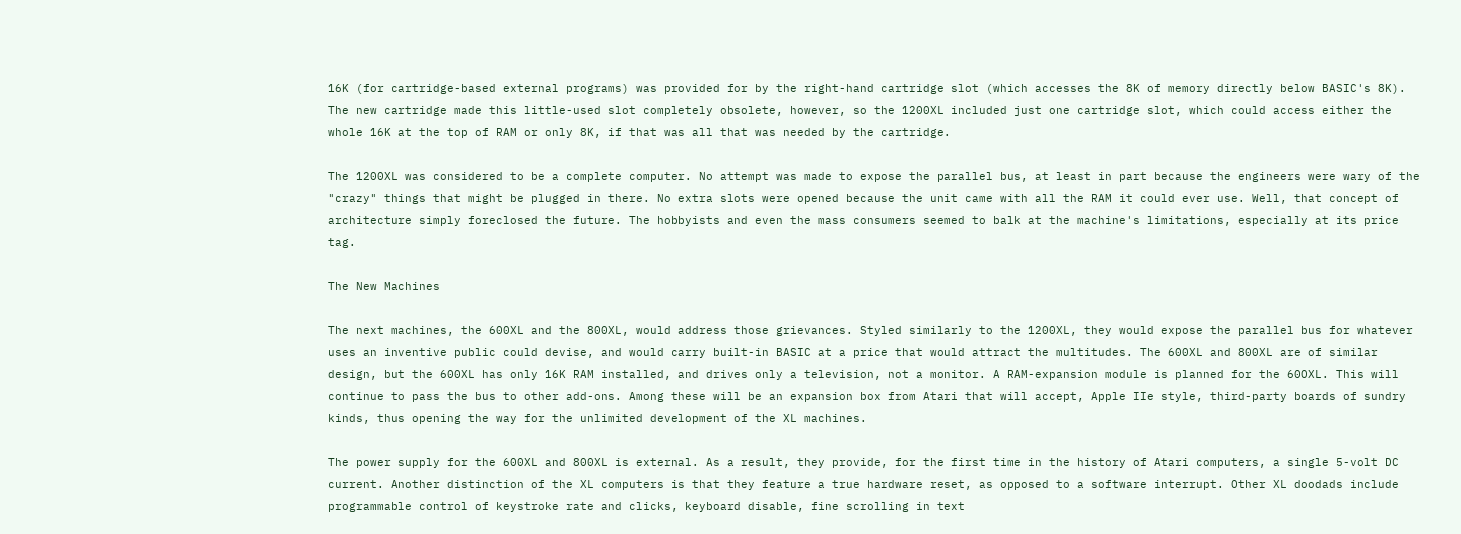16K (for cartridge-based external programs) was provided for by the right-hand cartridge slot (which accesses the 8K of memory directly below BASIC's 8K). The new cartridge made this little-used slot completely obsolete, however, so the 1200XL included just one cartridge slot, which could access either the whole 16K at the top of RAM or only 8K, if that was all that was needed by the cartridge.

The 1200XL was considered to be a complete computer. No attempt was made to expose the parallel bus, at least in part because the engineers were wary of the "crazy" things that might be plugged in there. No extra slots were opened because the unit came with all the RAM it could ever use. Well, that concept of architecture simply foreclosed the future. The hobbyists and even the mass consumers seemed to balk at the machine's limitations, especially at its price tag.

The New Machines

The next machines, the 600XL and the 800XL, would address those grievances. Styled similarly to the 1200XL, they would expose the parallel bus for whatever uses an inventive public could devise, and would carry built-in BASIC at a price that would attract the multitudes. The 600XL and 800XL are of similar design, but the 600XL has only 16K RAM installed, and drives only a television, not a monitor. A RAM-expansion module is planned for the 60OXL. This will continue to pass the bus to other add-ons. Among these will be an expansion box from Atari that will accept, Apple IIe style, third-party boards of sundry kinds, thus opening the way for the unlimited development of the XL machines.

The power supply for the 600XL and 800XL is external. As a result, they provide, for the first time in the history of Atari computers, a single 5-volt DC current. Another distinction of the XL computers is that they feature a true hardware reset, as opposed to a software interrupt. Other XL doodads include programmable control of keystroke rate and clicks, keyboard disable, fine scrolling in text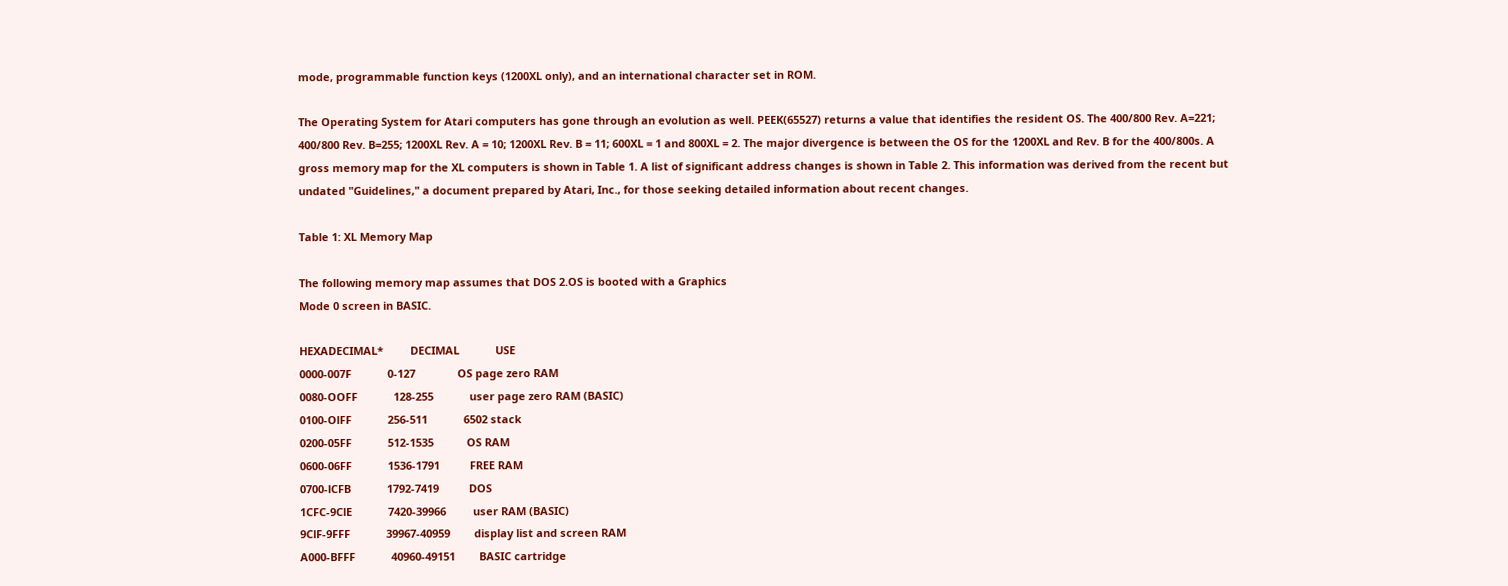mode, programmable function keys (1200XL only), and an international character set in ROM.

The Operating System for Atari computers has gone through an evolution as well. PEEK(65527) returns a value that identifies the resident OS. The 400/800 Rev. A=221; 400/800 Rev. B=255; 1200XL Rev. A = 10; 1200XL Rev. B = 11; 600XL = 1 and 800XL = 2. The major divergence is between the OS for the 1200XL and Rev. B for the 400/800s. A gross memory map for the XL computers is shown in Table 1. A list of significant address changes is shown in Table 2. This information was derived from the recent but undated "Guidelines," a document prepared by Atari, Inc., for those seeking detailed information about recent changes.

Table 1: XL Memory Map

The following memory map assumes that DOS 2.OS is booted with a Graphics
Mode 0 screen in BASIC.

HEXADECIMAL*         DECIMAL            USE
0000-007F            0-127              OS page zero RAM
0080-OOFF            128-255            user page zero RAM (BASIC)
0100-OlFF            256-511            6502 stack
0200-05FF            512-1535           OS RAM
0600-06FF            1536-1791          FREE RAM
0700-lCFB            1792-7419          DOS
1CFC-9ClE            7420-39966         user RAM (BASIC)
9ClF-9FFF            39967-40959        display list and screen RAM
A000-BFFF            40960-49151        BASIC cartridge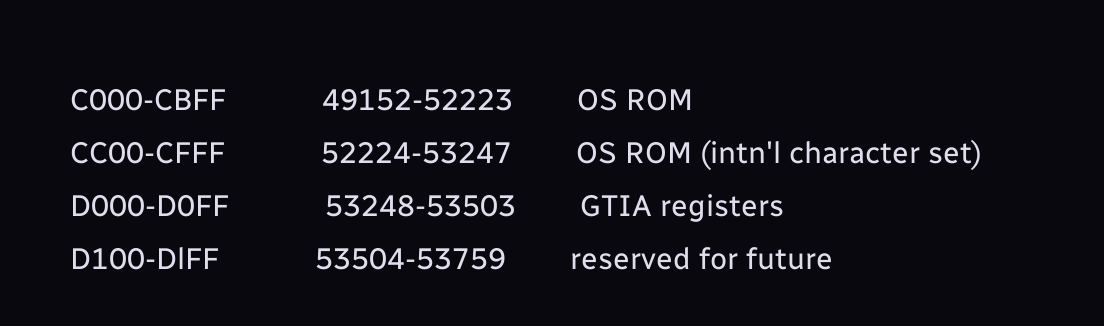C000-CBFF            49152-52223        OS ROM
CC00-CFFF            52224-53247        OS ROM (intn'l character set)
D000-D0FF            53248-53503        GTIA registers
D100-DlFF            53504-53759        reserved for future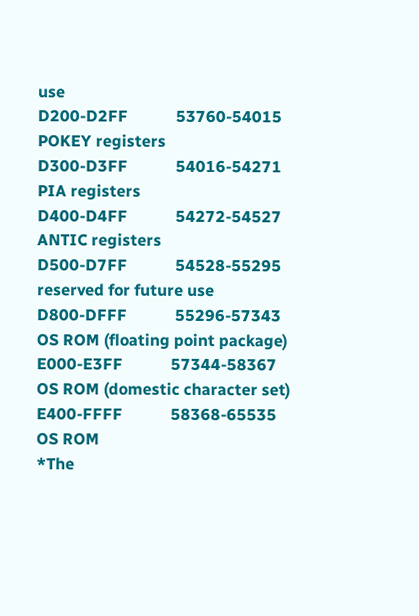use
D200-D2FF            53760-54015        POKEY registers
D300-D3FF            54016-54271        PIA registers
D400-D4FF            54272-54527        ANTIC registers
D500-D7FF            54528-55295        reserved for future use
D800-DFFF            55296-57343        OS ROM (floating point package)
E000-E3FF            57344-58367        OS ROM (domestic character set)
E400-FFFF            58368-65535        OS ROM
*The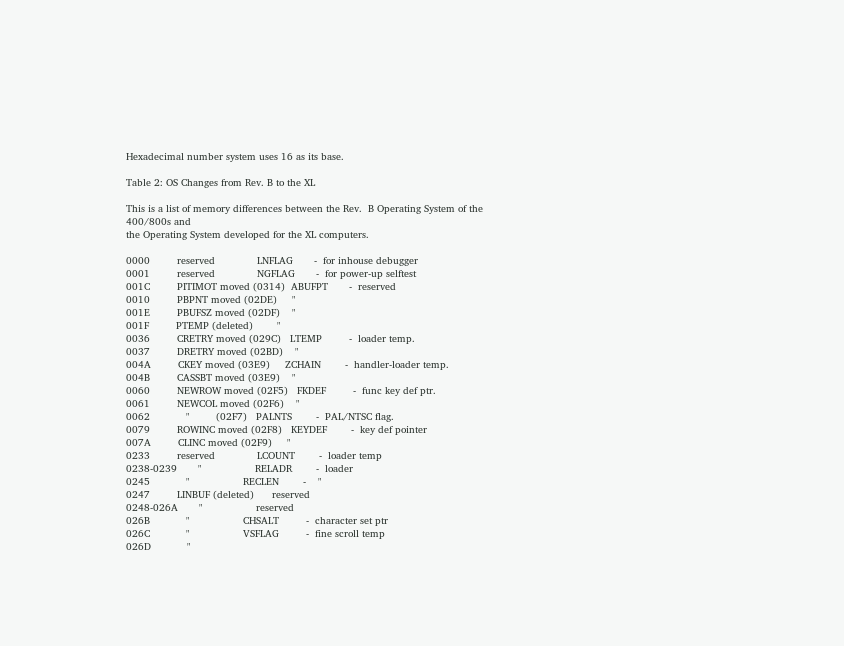Hexadecimal number system uses 16 as its base.

Table 2: OS Changes from Rev. B to the XL

This is a list of memory differences between the Rev.  B Operating System of the 400/800s and
the Operating System developed for the XL computers.

0000         reserved              LNFLAG       -  for inhouse debugger
0001         reserved              NGFLAG       -  for power-up selftest
001C         PITIMOT moved (0314)  ABUFPT       -  reserved
0010         PBPNT moved (02DE)     "
001E         PBUFSZ moved (02DF)    "
001F         PTEMP (deleted)        "
0036         CRETRY moved (029C)   LTEMP         -  loader temp.
0037         DRETRY moved (02BD)    "
004A         CKEY moved (03E9)     ZCHAIN        -  handler-loader temp.
004B         CASSBT moved (03E9)    "
0060         NEWROW moved (02F5)   FKDEF         -  func key def ptr.
0061         NEWCOL moved (02F6)    "
0062            "         (02F7)   PALNTS        -  PAL/NTSC flag.
0079         ROWINC moved (02F8)   KEYDEF        -  key def pointer
007A         CLINC moved (02F9)     "
0233         reserved              LCOUNT        -  loader temp
0238-0239       "                  RELADR        -  loader
0245            "                  RECLEN        -    "
0247         LINBUF (deleted)      reserved
0248-026A       "                  reserved
026B            "                  CHSALT         -  character set ptr
026C            "                  VSFLAG         -  fine scroll temp
026D            "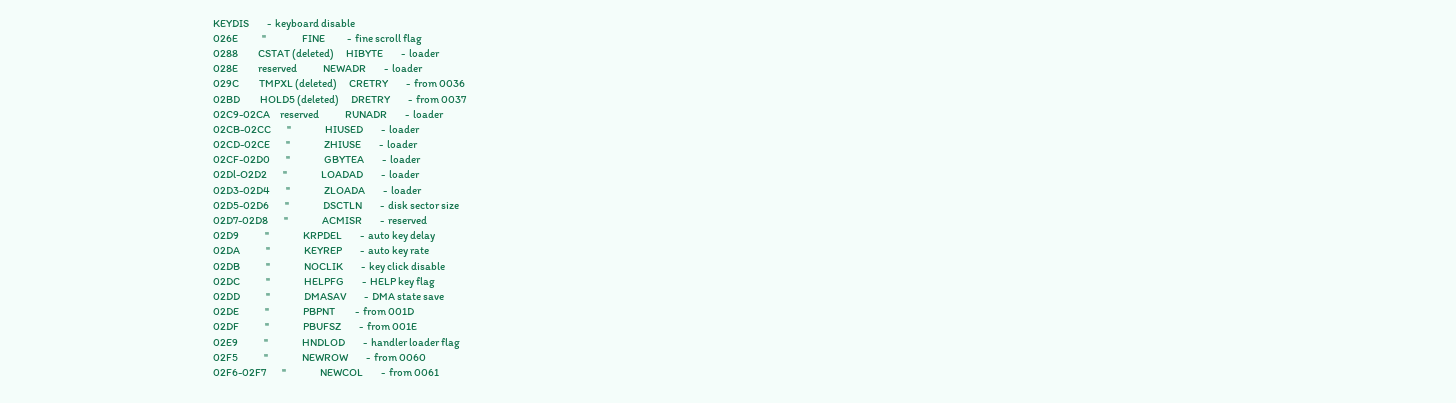KEYDIS         -  keyboard disable
026E            "                  FINE           -  fine scroll flag
0288          CSTAT (deleted)      HIBYTE         -  loader
028E          reserved             NEWADR         -  loader
029C          TMPXL (deleted)      CRETRY         -  from 0036
02BD          HOLD5 (deleted)      DRETRY         -  from 0037
02C9-02CA     reserved             RUNADR         -  loader
02CB-02CC        "                 HIUSED         -  loader
02CD-02CE        "                 ZHIUSE         -  loader
02CF-02D0        "                 GBYTEA         -  loader
02Dl-O2D2        "                 LOADAD         -  loader
02D3-02D4        "                 ZLOADA         -  loader
02D5-02D6        "                 DSCTLN         -  disk sector size
02D7-02D8        "                 ACMISR         -  reserved
02D9             "                 KRPDEL         -  auto key delay
02DA             "                 KEYREP         -  auto key rate
02DB             "                 NOCLIK         -  key click disable
02DC             "                 HELPFG         -  HELP key flag
02DD             "                 DMASAV         -  DMA state save
02DE             "                 PBPNT          -  from 001D
02DF             "                 PBUFSZ         -  from 001E
02E9             "                 HNDLOD         -  handler loader flag
02F5             "                 NEWROW         -  from 0060
02F6-02F7        "                 NEWCOL         -  from 0061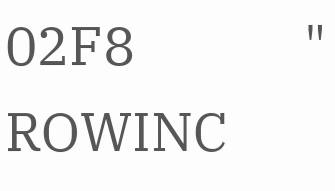02F8             "                 ROWINC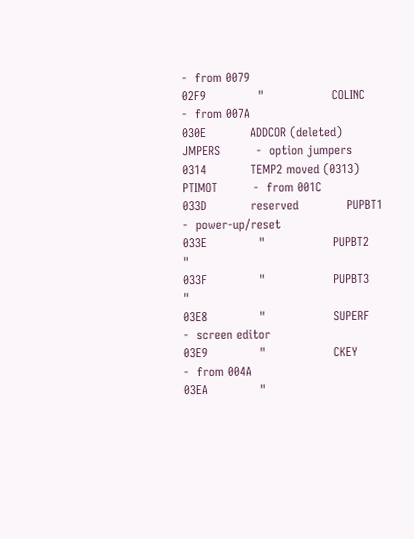-  from 0079
02F9             "                 COLINC         -  from 007A
030E           ADDCOR (deleted)    JMPERS         -  option jumpers
0314           TEMP2 moved (0313)  PTIMOT         -  from 001C
033D           reserved            PUPBT1         -  power-up/reset
033E             "                 PUPBT2              "
033F             "                 PUPBT3              "
03E8             "                 SUPERF         -  screen editor
03E9             "                 CKEY           -  from 004A
03EA             "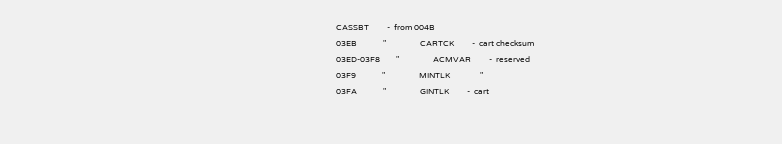CASSBT         -  from 004B
03EB             "                 CARTCK         -  cart checksum
03ED-03F8        "                 ACMVAR         -  reserved
03F9             "                 MINTLK               "
03FA             "                 GINTLK         -  cart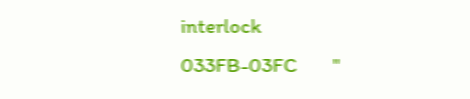interlock
033FB-03FC       "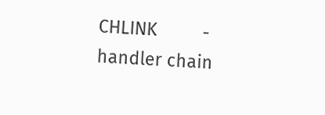CHLINK         -  handler chain